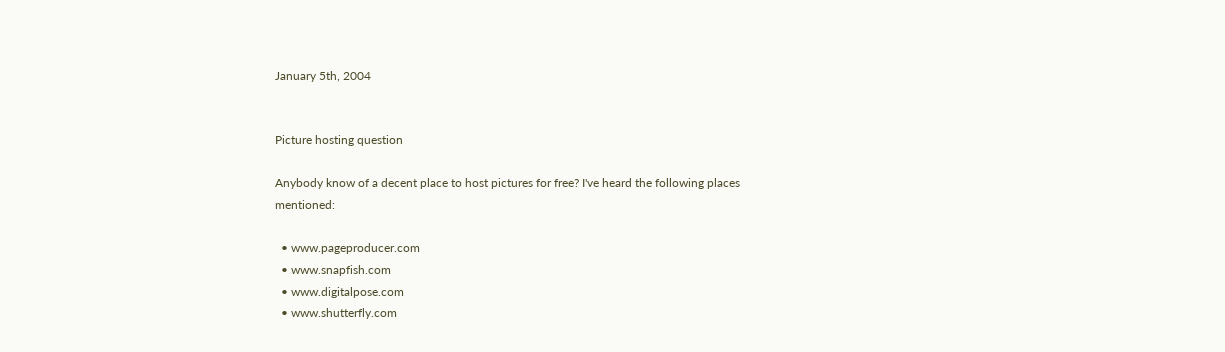January 5th, 2004


Picture hosting question

Anybody know of a decent place to host pictures for free? I've heard the following places mentioned:

  • www.pageproducer.com
  • www.snapfish.com
  • www.digitalpose.com
  • www.shutterfly.com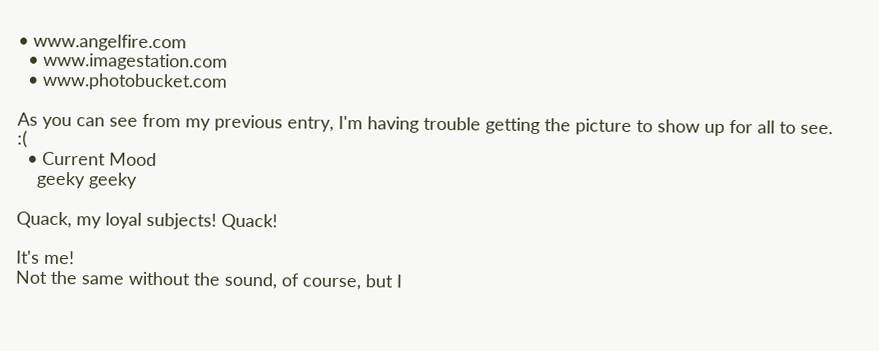• www.angelfire.com
  • www.imagestation.com
  • www.photobucket.com

As you can see from my previous entry, I'm having trouble getting the picture to show up for all to see. :(
  • Current Mood
    geeky geeky

Quack, my loyal subjects! Quack!

It's me!
Not the same without the sound, of course, but I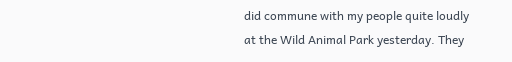did commune with my people quite loudly at the Wild Animal Park yesterday. They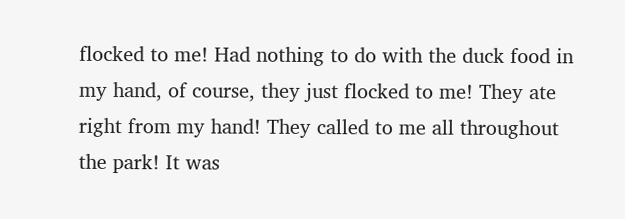flocked to me! Had nothing to do with the duck food in my hand, of course, they just flocked to me! They ate right from my hand! They called to me all throughout the park! It was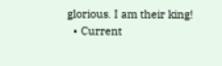glorious. I am their king!
  • Current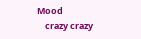Mood
    crazy crazy